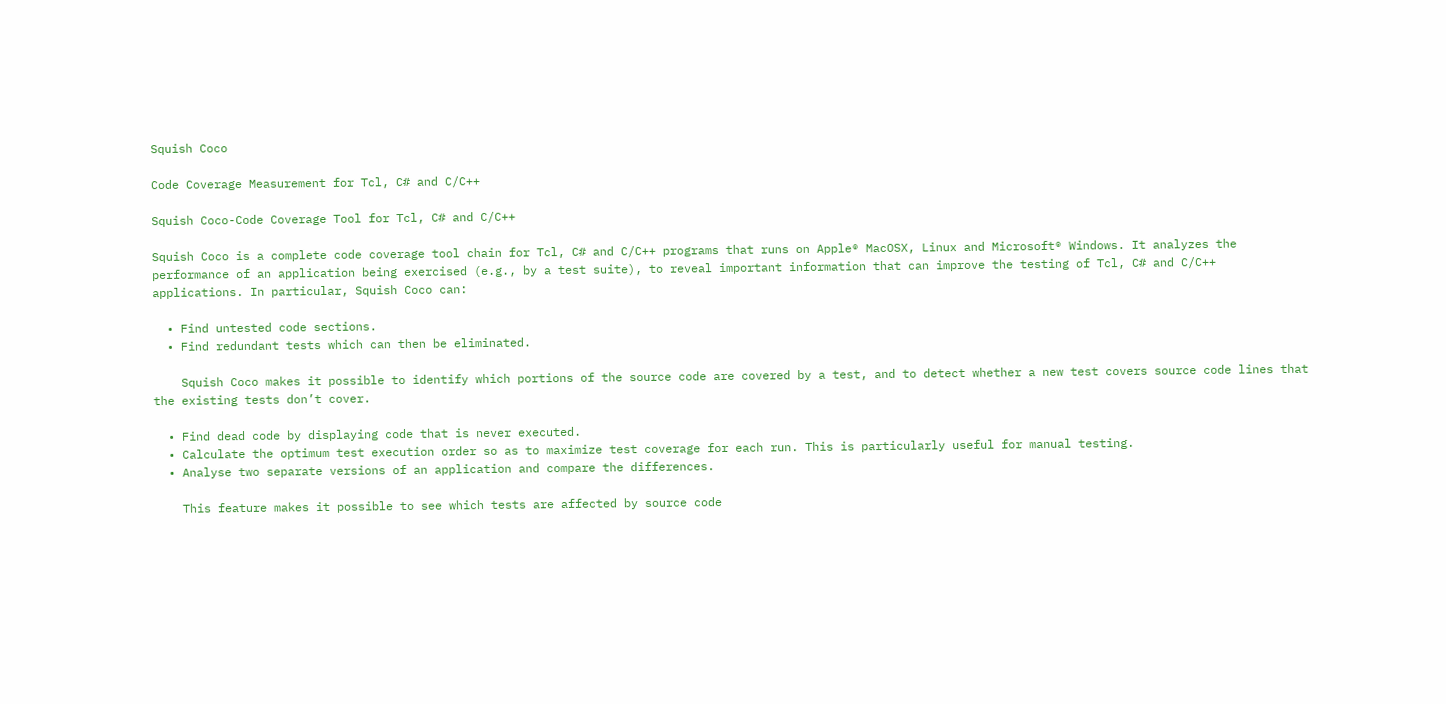Squish Coco

Code Coverage Measurement for Tcl, C# and C/C++

Squish Coco-Code Coverage Tool for Tcl, C# and C/C++

Squish Coco is a complete code coverage tool chain for Tcl, C# and C/C++ programs that runs on Apple® MacOSX, Linux and Microsoft® Windows. It analyzes the performance of an application being exercised (e.g., by a test suite), to reveal important information that can improve the testing of Tcl, C# and C/C++ applications. In particular, Squish Coco can:

  • Find untested code sections.
  • Find redundant tests which can then be eliminated.

    Squish Coco makes it possible to identify which portions of the source code are covered by a test, and to detect whether a new test covers source code lines that the existing tests don’t cover.

  • Find dead code by displaying code that is never executed.
  • Calculate the optimum test execution order so as to maximize test coverage for each run. This is particularly useful for manual testing.
  • Analyse two separate versions of an application and compare the differences.

    This feature makes it possible to see which tests are affected by source code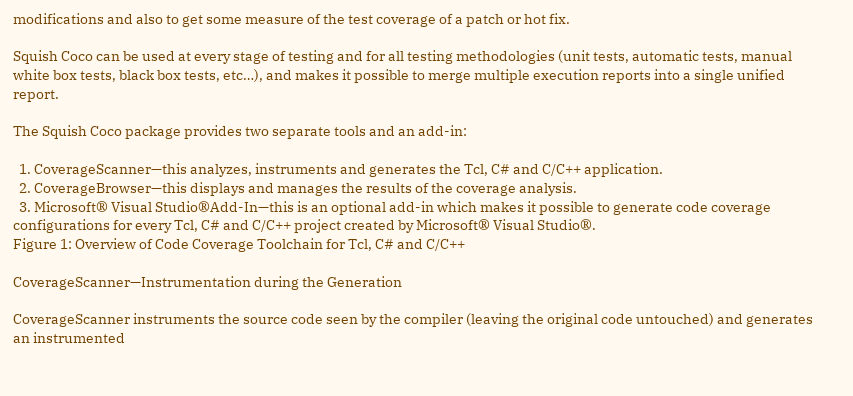modifications and also to get some measure of the test coverage of a patch or hot fix.

Squish Coco can be used at every stage of testing and for all testing methodologies (unit tests, automatic tests, manual white box tests, black box tests, etc…), and makes it possible to merge multiple execution reports into a single unified report.

The Squish Coco package provides two separate tools and an add-in:

  1. CoverageScanner—this analyzes, instruments and generates the Tcl, C# and C/C++ application.
  2. CoverageBrowser—this displays and manages the results of the coverage analysis.
  3. Microsoft® Visual Studio®Add-In—this is an optional add-in which makes it possible to generate code coverage configurations for every Tcl, C# and C/C++ project created by Microsoft® Visual Studio®.
Figure 1: Overview of Code Coverage Toolchain for Tcl, C# and C/C++

CoverageScanner—Instrumentation during the Generation

CoverageScanner instruments the source code seen by the compiler (leaving the original code untouched) and generates an instrumented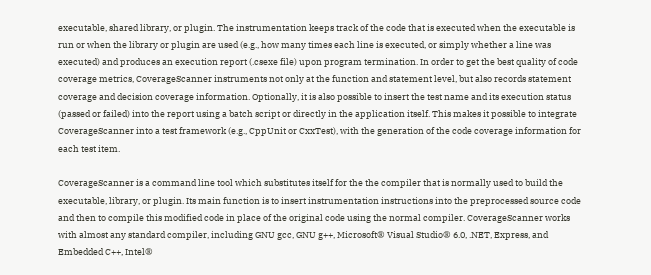executable, shared library, or plugin. The instrumentation keeps track of the code that is executed when the executable is run or when the library or plugin are used (e.g., how many times each line is executed, or simply whether a line was executed) and produces an execution report (.csexe file) upon program termination. In order to get the best quality of code coverage metrics, CoverageScanner instruments not only at the function and statement level, but also records statement coverage and decision coverage information. Optionally, it is also possible to insert the test name and its execution status (passed or failed) into the report using a batch script or directly in the application itself. This makes it possible to integrate CoverageScanner into a test framework (e.g., CppUnit or CxxTest), with the generation of the code coverage information for each test item.

CoverageScanner is a command line tool which substitutes itself for the the compiler that is normally used to build the executable, library, or plugin. Its main function is to insert instrumentation instructions into the preprocessed source code and then to compile this modified code in place of the original code using the normal compiler. CoverageScanner works with almost any standard compiler, including GNU gcc, GNU g++, Microsoft® Visual Studio® 6.0, .NET, Express, and Embedded C++, Intel®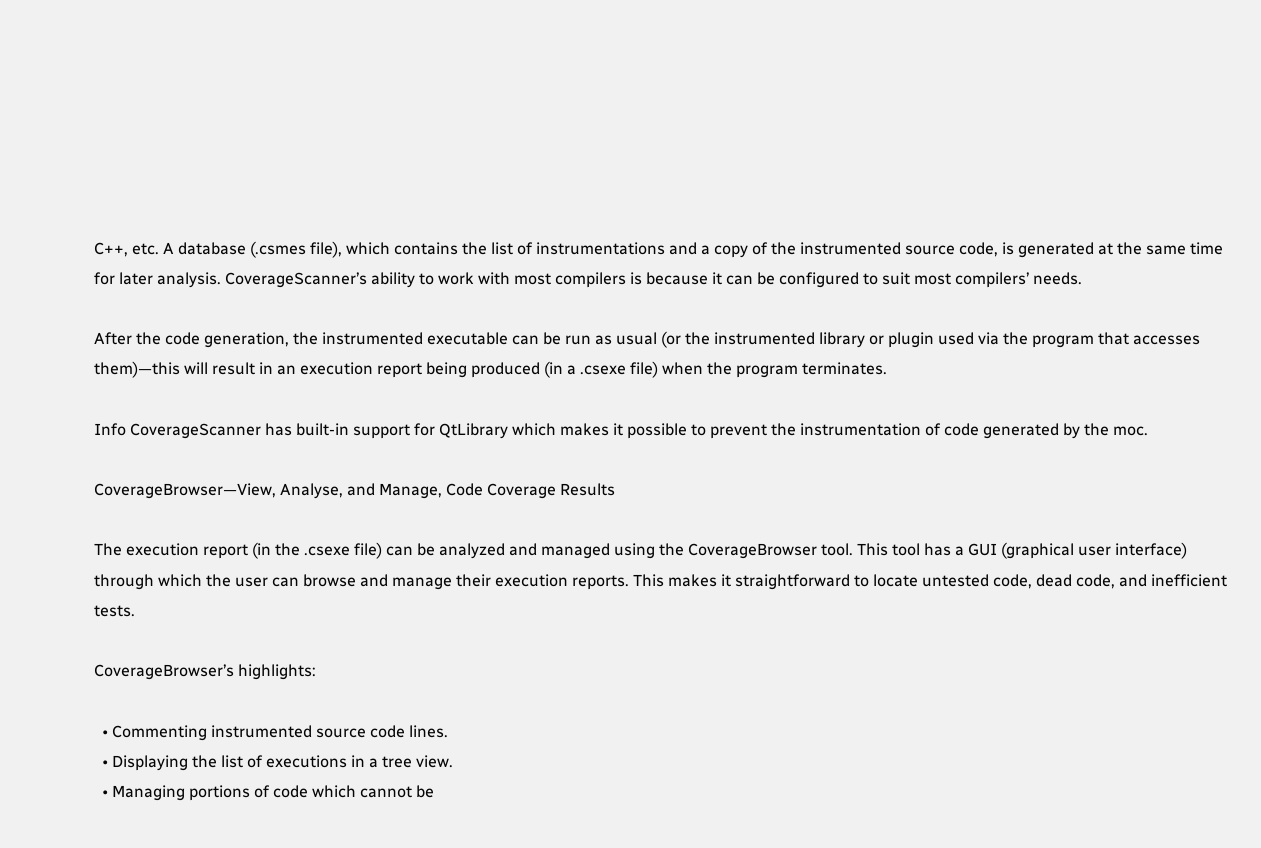C++, etc. A database (.csmes file), which contains the list of instrumentations and a copy of the instrumented source code, is generated at the same time for later analysis. CoverageScanner’s ability to work with most compilers is because it can be configured to suit most compilers’ needs.

After the code generation, the instrumented executable can be run as usual (or the instrumented library or plugin used via the program that accesses them)—this will result in an execution report being produced (in a .csexe file) when the program terminates.

Info CoverageScanner has built-in support for QtLibrary which makes it possible to prevent the instrumentation of code generated by the moc.

CoverageBrowser—View, Analyse, and Manage, Code Coverage Results

The execution report (in the .csexe file) can be analyzed and managed using the CoverageBrowser tool. This tool has a GUI (graphical user interface) through which the user can browse and manage their execution reports. This makes it straightforward to locate untested code, dead code, and inefficient tests.

CoverageBrowser’s highlights:

  • Commenting instrumented source code lines.
  • Displaying the list of executions in a tree view.
  • Managing portions of code which cannot be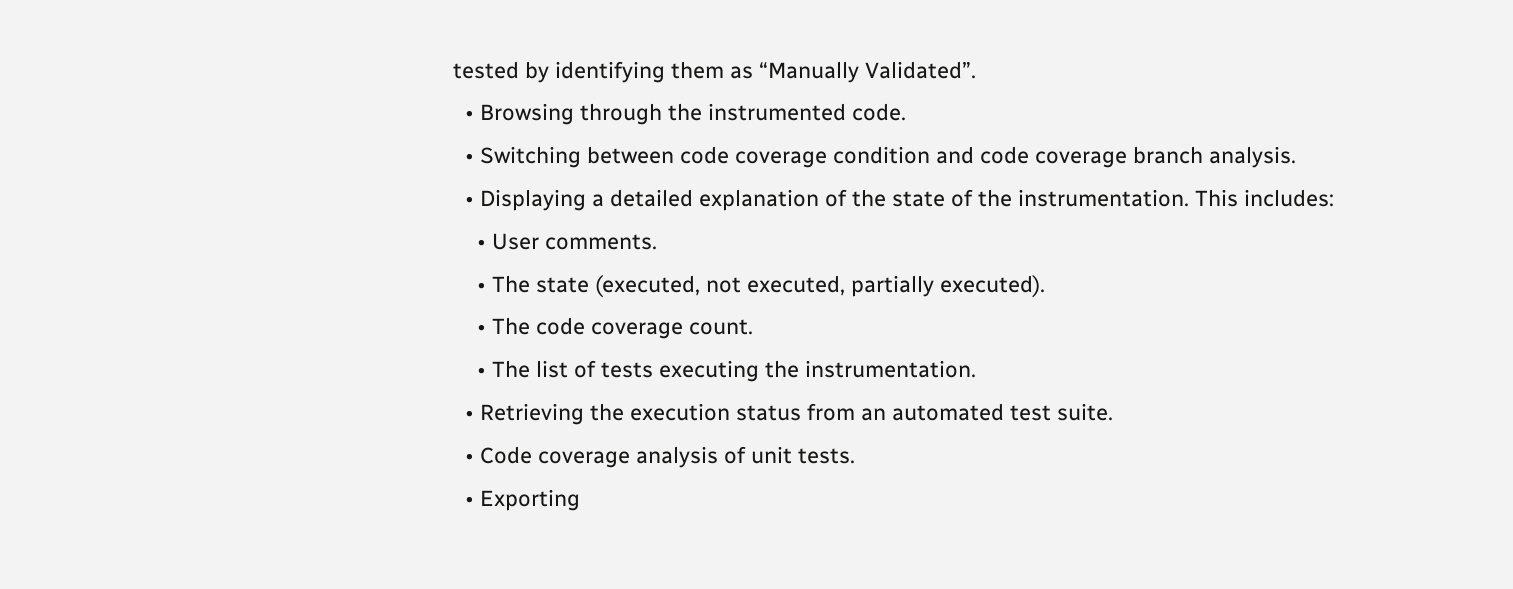tested by identifying them as “Manually Validated”.
  • Browsing through the instrumented code.
  • Switching between code coverage condition and code coverage branch analysis.
  • Displaying a detailed explanation of the state of the instrumentation. This includes:
    • User comments.
    • The state (executed, not executed, partially executed).
    • The code coverage count.
    • The list of tests executing the instrumentation.
  • Retrieving the execution status from an automated test suite.
  • Code coverage analysis of unit tests.
  • Exporting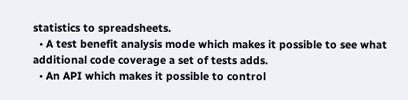statistics to spreadsheets.
  • A test benefit analysis mode which makes it possible to see what additional code coverage a set of tests adds.
  • An API which makes it possible to control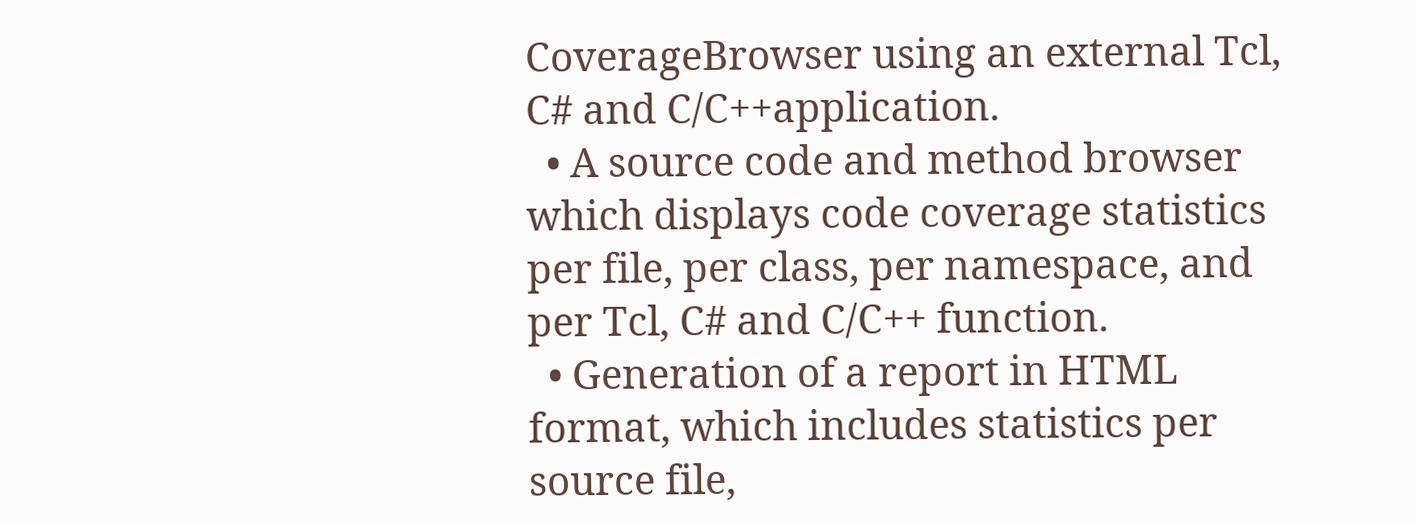CoverageBrowser using an external Tcl, C# and C/C++application.
  • A source code and method browser which displays code coverage statistics per file, per class, per namespace, and per Tcl, C# and C/C++ function.
  • Generation of a report in HTML format, which includes statistics per source file,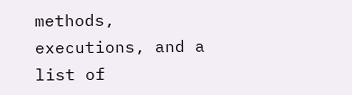methods, executions, and a list of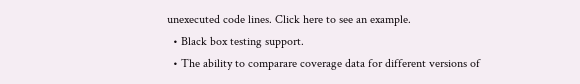unexecuted code lines. Click here to see an example.
  • Black box testing support.
  • The ability to comparare coverage data for different versions of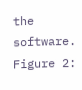the software.
Figure 2: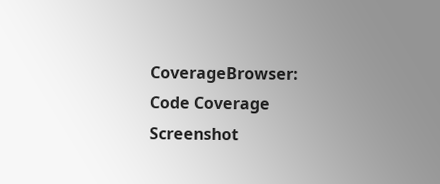CoverageBrowser: Code Coverage Screenshot